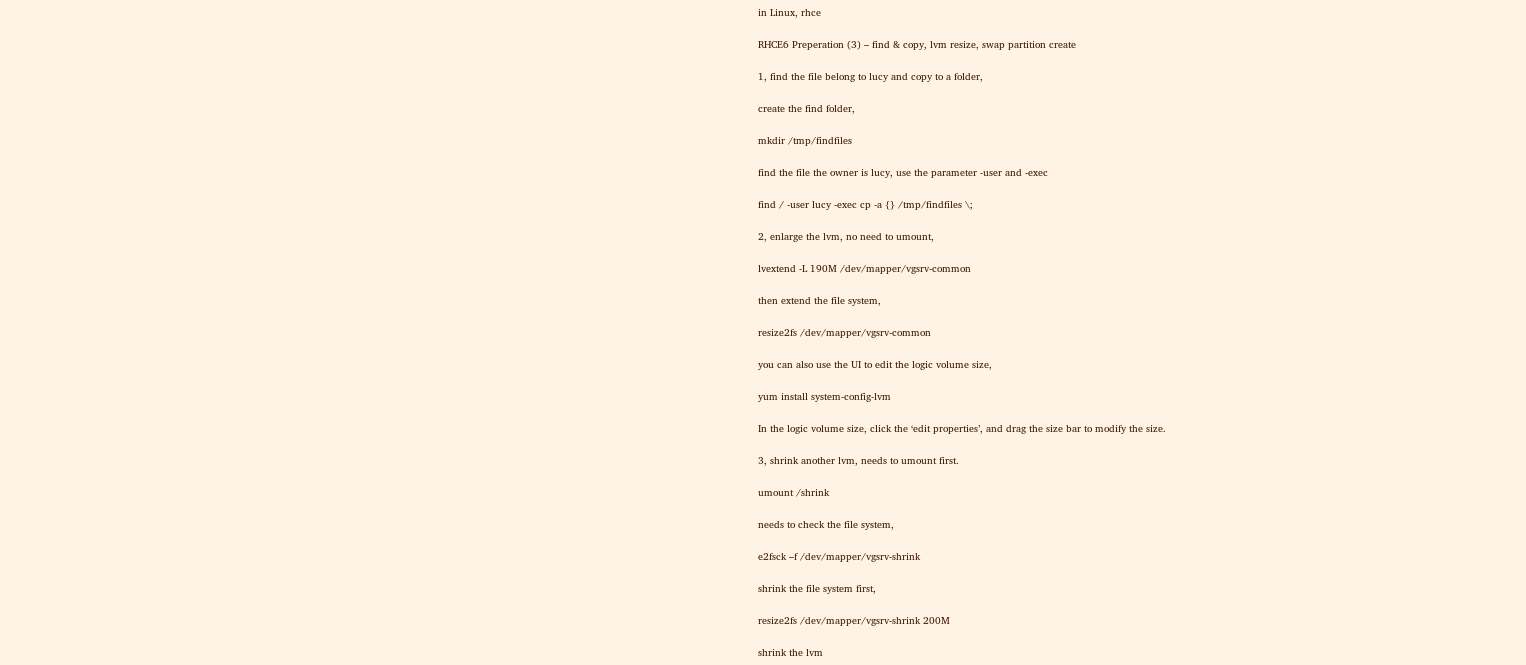in Linux, rhce

RHCE6 Preperation (3) – find & copy, lvm resize, swap partition create

1, find the file belong to lucy and copy to a folder,

create the find folder,

mkdir /tmp/findfiles

find the file the owner is lucy, use the parameter -user and -exec

find / -user lucy -exec cp -a {} /tmp/findfiles \;

2, enlarge the lvm, no need to umount,

lvextend -L 190M /dev/mapper/vgsrv-common

then extend the file system,

resize2fs /dev/mapper/vgsrv-common

you can also use the UI to edit the logic volume size,

yum install system-config-lvm

In the logic volume size, click the ‘edit properties’, and drag the size bar to modify the size.

3, shrink another lvm, needs to umount first.

umount /shrink

needs to check the file system,

e2fsck –f /dev/mapper/vgsrv-shrink

shrink the file system first,

resize2fs /dev/mapper/vgsrv-shrink 200M

shrink the lvm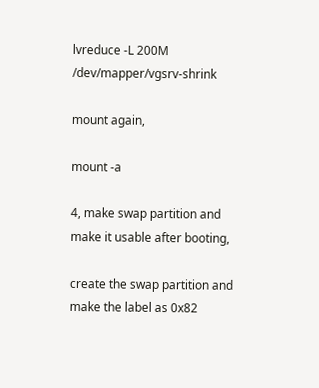lvreduce -L 200M /dev/mapper/vgsrv-shrink

mount again,

mount -a

4, make swap partition and make it usable after booting,

create the swap partition and make the label as 0x82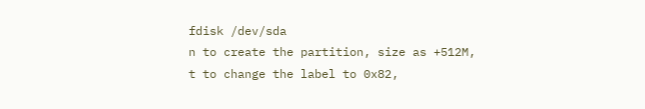fdisk /dev/sda
n to create the partition, size as +512M, t to change the label to 0x82,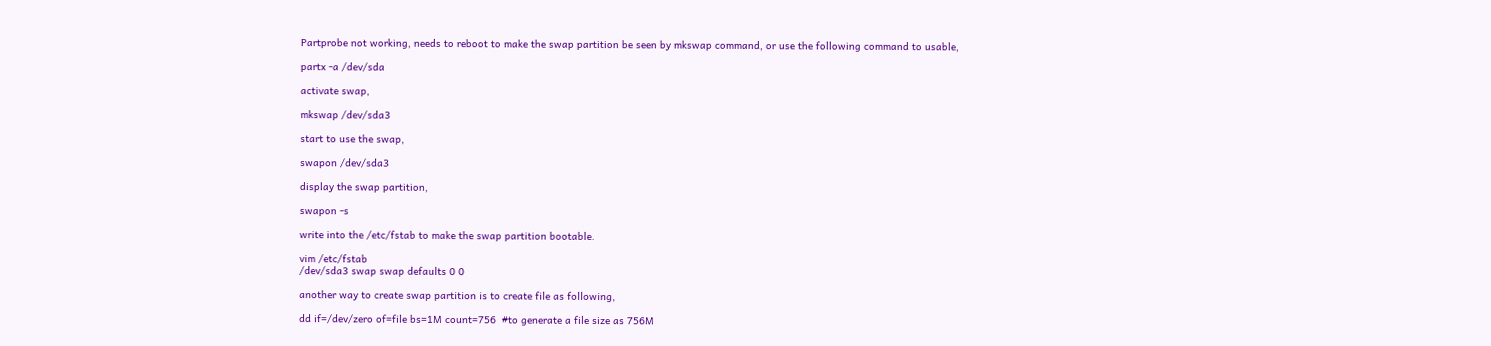Partprobe not working, needs to reboot to make the swap partition be seen by mkswap command, or use the following command to usable,

partx -a /dev/sda

activate swap,

mkswap /dev/sda3

start to use the swap,

swapon /dev/sda3

display the swap partition,

swapon -s

write into the /etc/fstab to make the swap partition bootable.

vim /etc/fstab
/dev/sda3 swap swap defaults 0 0

another way to create swap partition is to create file as following,

dd if=/dev/zero of=file bs=1M count=756  #to generate a file size as 756M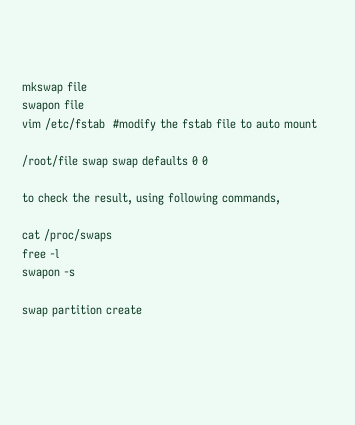mkswap file
swapon file
vim /etc/fstab  #modify the fstab file to auto mount

/root/file swap swap defaults 0 0

to check the result, using following commands,

cat /proc/swaps
free -l
swapon -s

swap partition create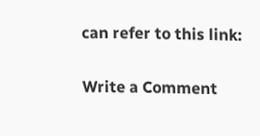can refer to this link:

Write a Comment